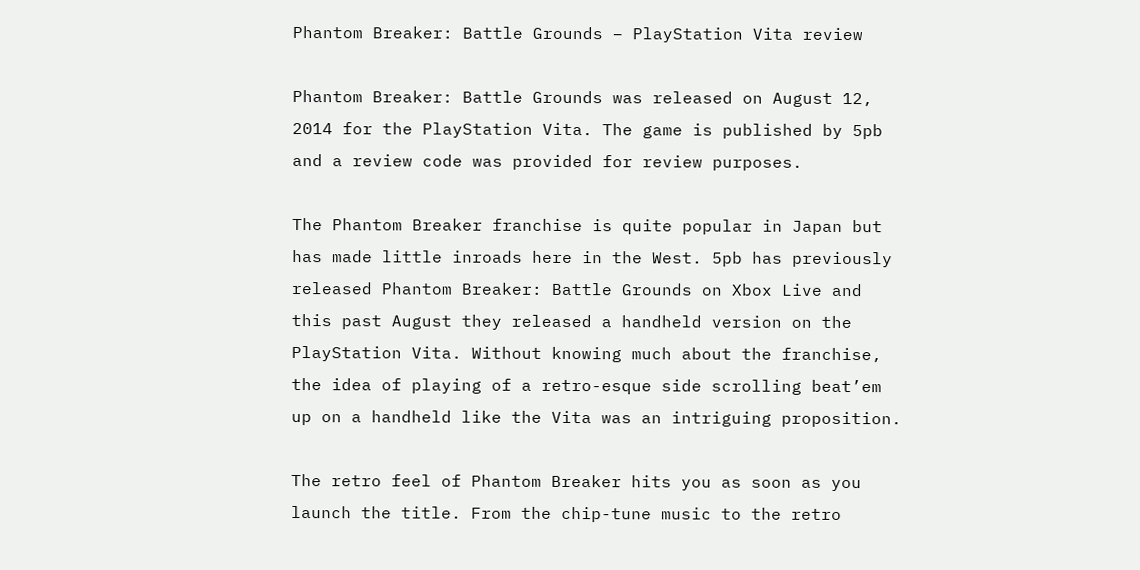Phantom Breaker: Battle Grounds – PlayStation Vita review

Phantom Breaker: Battle Grounds was released on August 12, 2014 for the PlayStation Vita. The game is published by 5pb and a review code was provided for review purposes.

The Phantom Breaker franchise is quite popular in Japan but has made little inroads here in the West. 5pb has previously released Phantom Breaker: Battle Grounds on Xbox Live and this past August they released a handheld version on the PlayStation Vita. Without knowing much about the franchise, the idea of playing of a retro-esque side scrolling beat’em up on a handheld like the Vita was an intriguing proposition.

The retro feel of Phantom Breaker hits you as soon as you launch the title. From the chip-tune music to the retro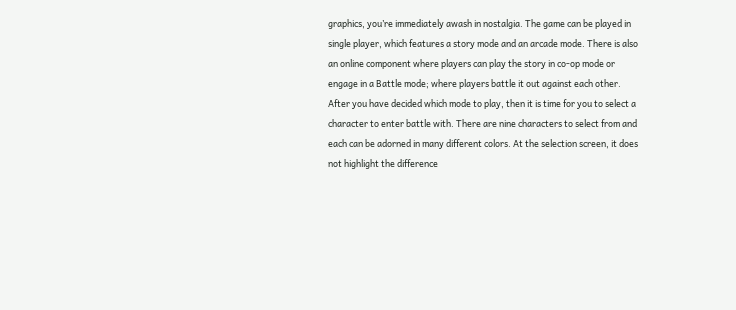graphics, you’re immediately awash in nostalgia. The game can be played in single player, which features a story mode and an arcade mode. There is also an online component where players can play the story in co-op mode or engage in a Battle mode; where players battle it out against each other. After you have decided which mode to play, then it is time for you to select a character to enter battle with. There are nine characters to select from and each can be adorned in many different colors. At the selection screen, it does not highlight the difference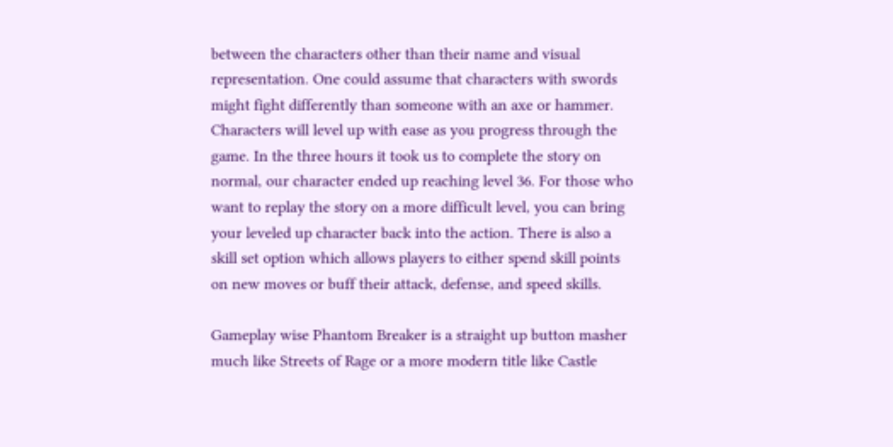between the characters other than their name and visual representation. One could assume that characters with swords might fight differently than someone with an axe or hammer. Characters will level up with ease as you progress through the game. In the three hours it took us to complete the story on normal, our character ended up reaching level 36. For those who want to replay the story on a more difficult level, you can bring your leveled up character back into the action. There is also a skill set option which allows players to either spend skill points on new moves or buff their attack, defense, and speed skills.

Gameplay wise Phantom Breaker is a straight up button masher much like Streets of Rage or a more modern title like Castle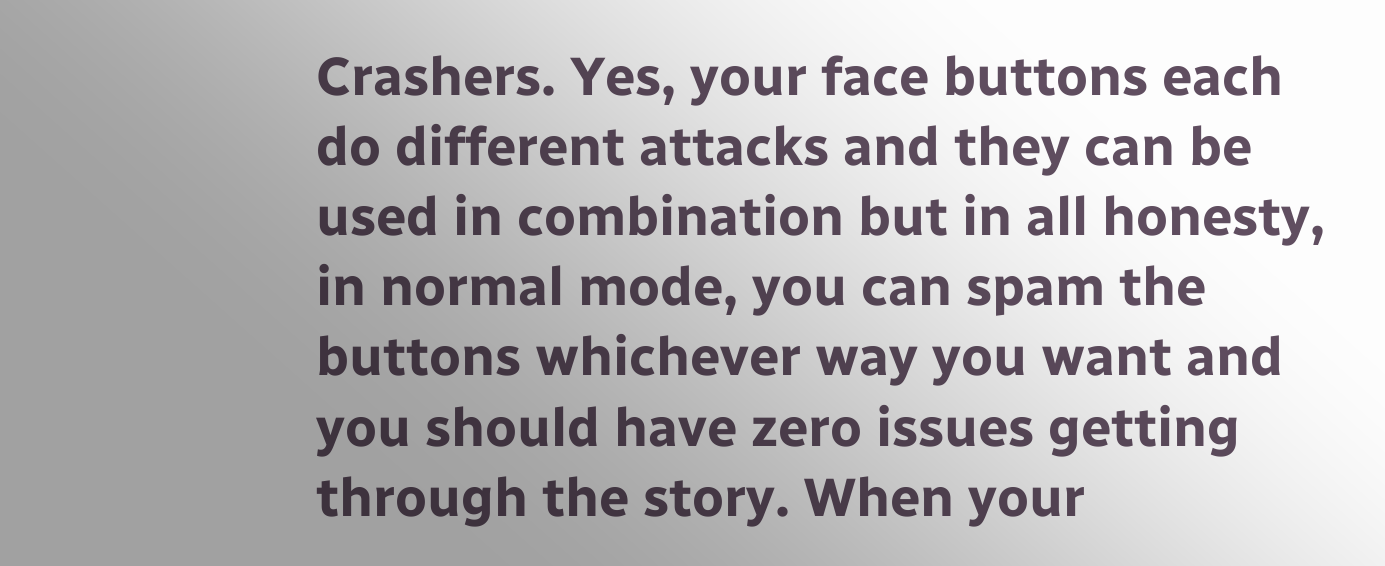Crashers. Yes, your face buttons each do different attacks and they can be used in combination but in all honesty, in normal mode, you can spam the buttons whichever way you want and you should have zero issues getting through the story. When your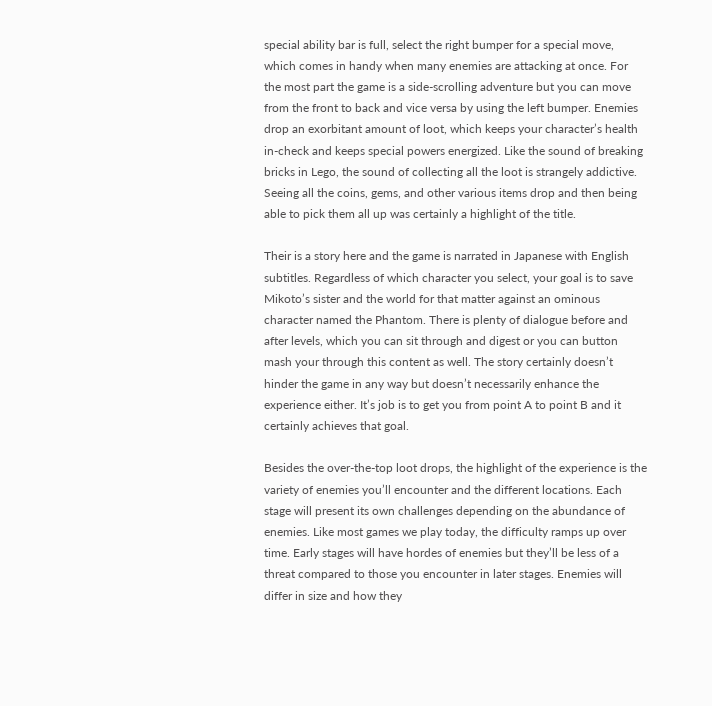special ability bar is full, select the right bumper for a special move, which comes in handy when many enemies are attacking at once. For the most part the game is a side-scrolling adventure but you can move from the front to back and vice versa by using the left bumper. Enemies drop an exorbitant amount of loot, which keeps your character’s health in-check and keeps special powers energized. Like the sound of breaking bricks in Lego, the sound of collecting all the loot is strangely addictive. Seeing all the coins, gems, and other various items drop and then being able to pick them all up was certainly a highlight of the title.

Their is a story here and the game is narrated in Japanese with English subtitles. Regardless of which character you select, your goal is to save Mikoto’s sister and the world for that matter against an ominous character named the Phantom. There is plenty of dialogue before and after levels, which you can sit through and digest or you can button mash your through this content as well. The story certainly doesn’t hinder the game in any way but doesn’t necessarily enhance the experience either. It’s job is to get you from point A to point B and it certainly achieves that goal.

Besides the over-the-top loot drops, the highlight of the experience is the variety of enemies you’ll encounter and the different locations. Each stage will present its own challenges depending on the abundance of enemies. Like most games we play today, the difficulty ramps up over time. Early stages will have hordes of enemies but they’ll be less of a threat compared to those you encounter in later stages. Enemies will differ in size and how they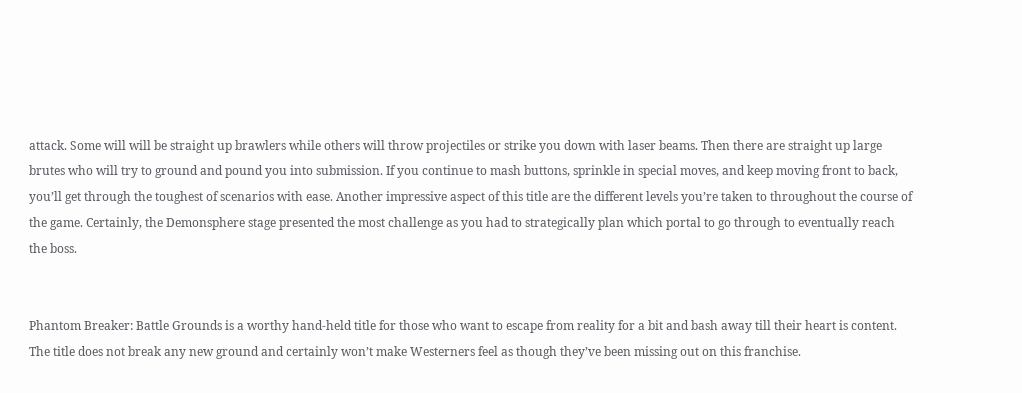attack. Some will will be straight up brawlers while others will throw projectiles or strike you down with laser beams. Then there are straight up large brutes who will try to ground and pound you into submission. If you continue to mash buttons, sprinkle in special moves, and keep moving front to back, you’ll get through the toughest of scenarios with ease. Another impressive aspect of this title are the different levels you’re taken to throughout the course of the game. Certainly, the Demonsphere stage presented the most challenge as you had to strategically plan which portal to go through to eventually reach the boss.


Phantom Breaker: Battle Grounds is a worthy hand-held title for those who want to escape from reality for a bit and bash away till their heart is content. The title does not break any new ground and certainly won’t make Westerners feel as though they’ve been missing out on this franchise.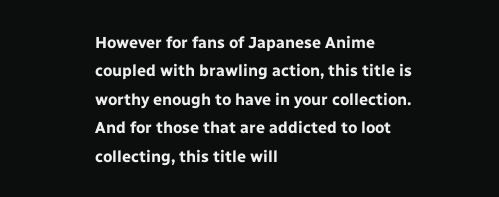However for fans of Japanese Anime coupled with brawling action, this title is worthy enough to have in your collection. And for those that are addicted to loot collecting, this title will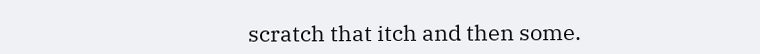scratch that itch and then some.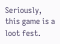Seriously, this game is a loot fest.